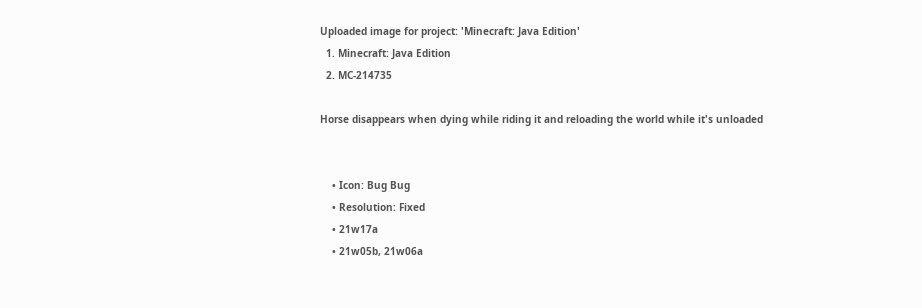Uploaded image for project: 'Minecraft: Java Edition'
  1. Minecraft: Java Edition
  2. MC-214735

Horse disappears when dying while riding it and reloading the world while it's unloaded


    • Icon: Bug Bug
    • Resolution: Fixed
    • 21w17a
    • 21w05b, 21w06a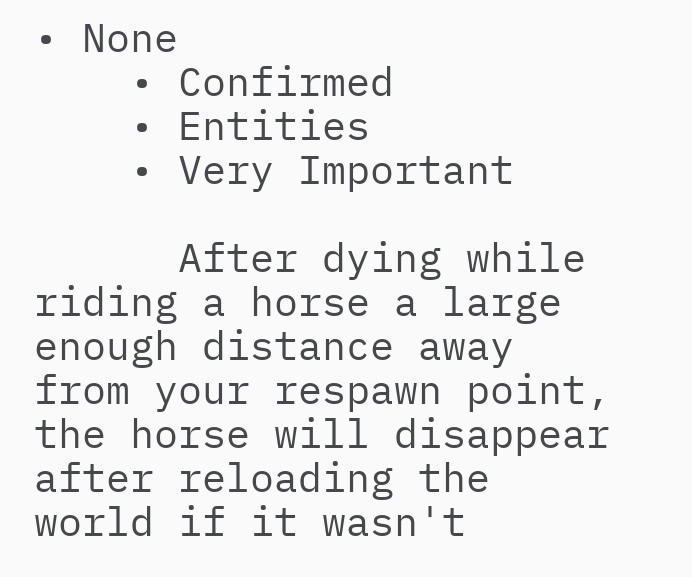• None
    • Confirmed
    • Entities
    • Very Important

      After dying while riding a horse a large enough distance away from your respawn point, the horse will disappear after reloading the world if it wasn't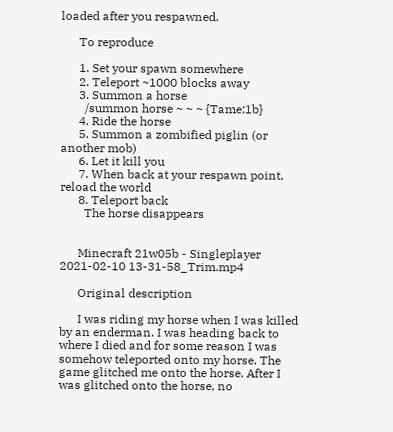loaded after you respawned.

      To reproduce

      1. Set your spawn somewhere
      2. Teleport ~1000 blocks away
      3. Summon a horse
        /summon horse ~ ~ ~ {Tame:1b}
      4. Ride the horse
      5. Summon a zombified piglin (or another mob)
      6. Let it kill you
      7. When back at your respawn point, reload the world
      8. Teleport back
        The horse disappears


      Minecraft 21w05b - Singleplayer 2021-02-10 13-31-58_Trim.mp4

      Original description

      I was riding my horse when I was killed by an enderman. I was heading back to where I died and for some reason I was somehow teleported onto my horse. The game glitched me onto the horse. After I was glitched onto the horse, no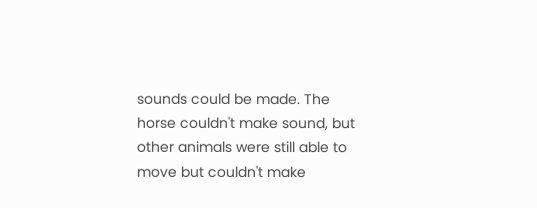sounds could be made. The horse couldn't make sound, but other animals were still able to move but couldn't make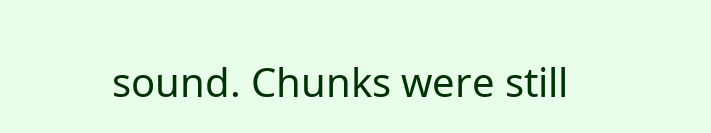sound. Chunks were still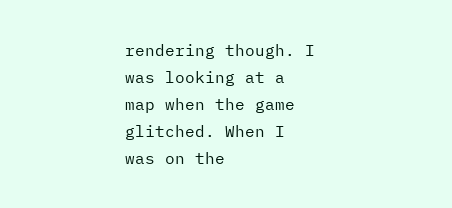rendering though. I was looking at a map when the game glitched. When I was on the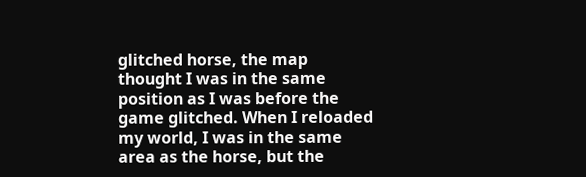glitched horse, the map thought I was in the same position as I was before the game glitched. When I reloaded my world, I was in the same area as the horse, but the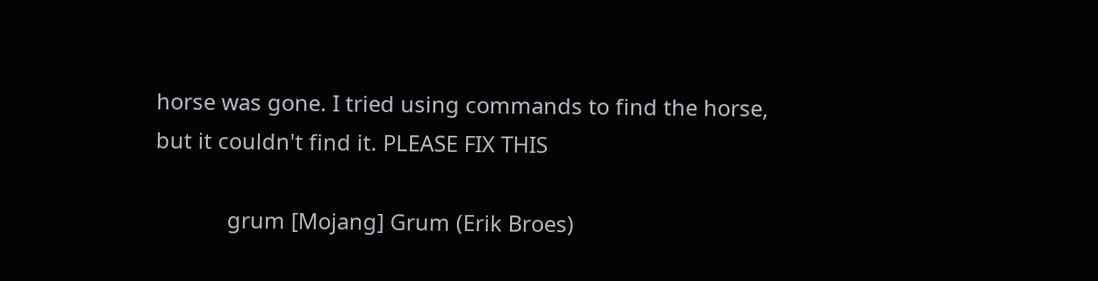horse was gone. I tried using commands to find the horse, but it couldn't find it. PLEASE FIX THIS

            grum [Mojang] Grum (Erik Broes)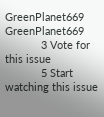GreenPlanet669 GreenPlanet669
            3 Vote for this issue
            5 Start watching this issue